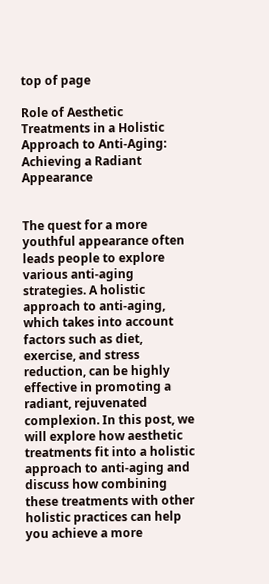top of page

Role of Aesthetic Treatments in a Holistic Approach to Anti-Aging: Achieving a Radiant Appearance


The quest for a more youthful appearance often leads people to explore various anti-aging strategies. A holistic approach to anti-aging, which takes into account factors such as diet, exercise, and stress reduction, can be highly effective in promoting a radiant, rejuvenated complexion. In this post, we will explore how aesthetic treatments fit into a holistic approach to anti-aging and discuss how combining these treatments with other holistic practices can help you achieve a more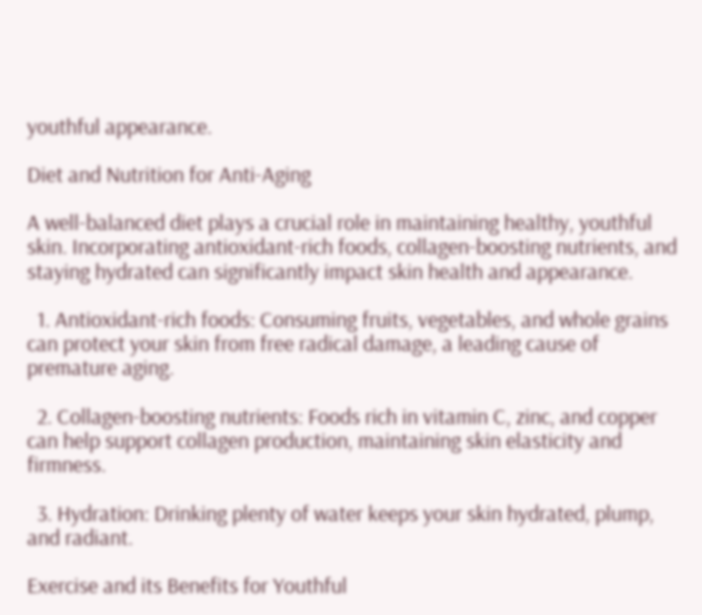youthful appearance.

Diet and Nutrition for Anti-Aging

A well-balanced diet plays a crucial role in maintaining healthy, youthful skin. Incorporating antioxidant-rich foods, collagen-boosting nutrients, and staying hydrated can significantly impact skin health and appearance.

  1. Antioxidant-rich foods: Consuming fruits, vegetables, and whole grains can protect your skin from free radical damage, a leading cause of premature aging.

  2. Collagen-boosting nutrients: Foods rich in vitamin C, zinc, and copper can help support collagen production, maintaining skin elasticity and firmness.

  3. Hydration: Drinking plenty of water keeps your skin hydrated, plump, and radiant.

Exercise and its Benefits for Youthful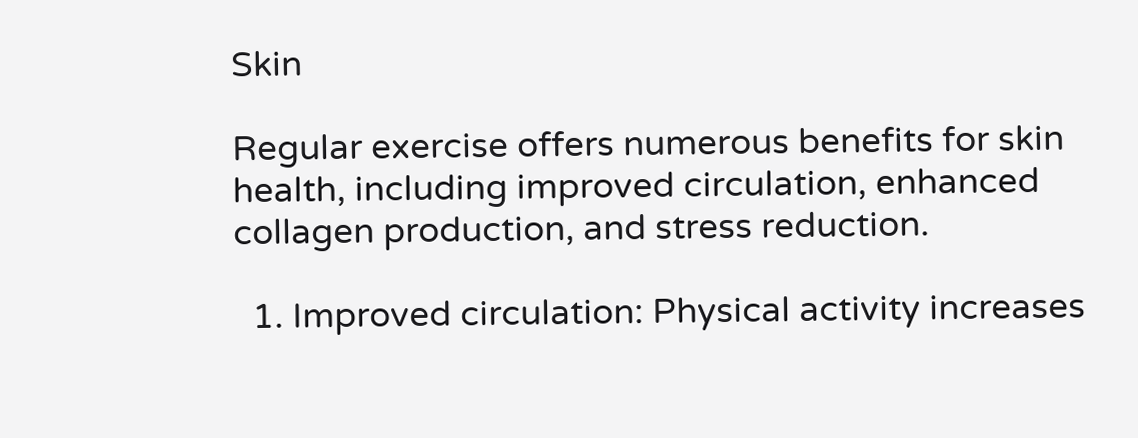Skin

Regular exercise offers numerous benefits for skin health, including improved circulation, enhanced collagen production, and stress reduction.

  1. Improved circulation: Physical activity increases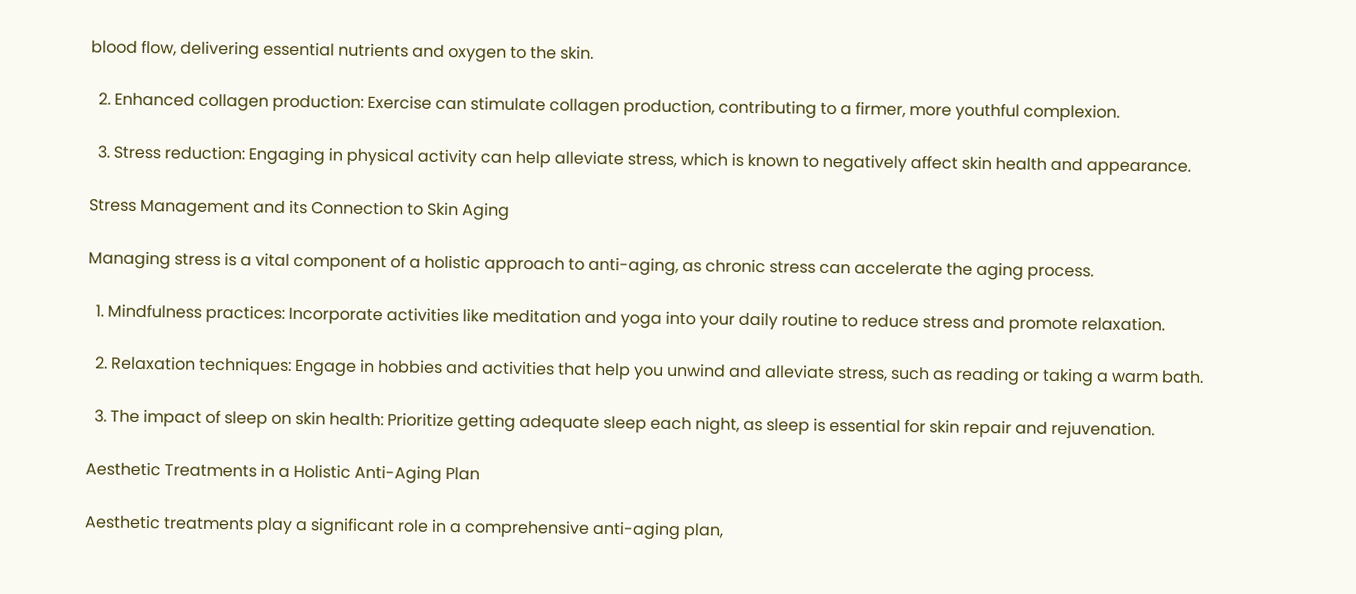blood flow, delivering essential nutrients and oxygen to the skin.

  2. Enhanced collagen production: Exercise can stimulate collagen production, contributing to a firmer, more youthful complexion.

  3. Stress reduction: Engaging in physical activity can help alleviate stress, which is known to negatively affect skin health and appearance.

Stress Management and its Connection to Skin Aging

Managing stress is a vital component of a holistic approach to anti-aging, as chronic stress can accelerate the aging process.

  1. Mindfulness practices: Incorporate activities like meditation and yoga into your daily routine to reduce stress and promote relaxation.

  2. Relaxation techniques: Engage in hobbies and activities that help you unwind and alleviate stress, such as reading or taking a warm bath.

  3. The impact of sleep on skin health: Prioritize getting adequate sleep each night, as sleep is essential for skin repair and rejuvenation.

Aesthetic Treatments in a Holistic Anti-Aging Plan

Aesthetic treatments play a significant role in a comprehensive anti-aging plan,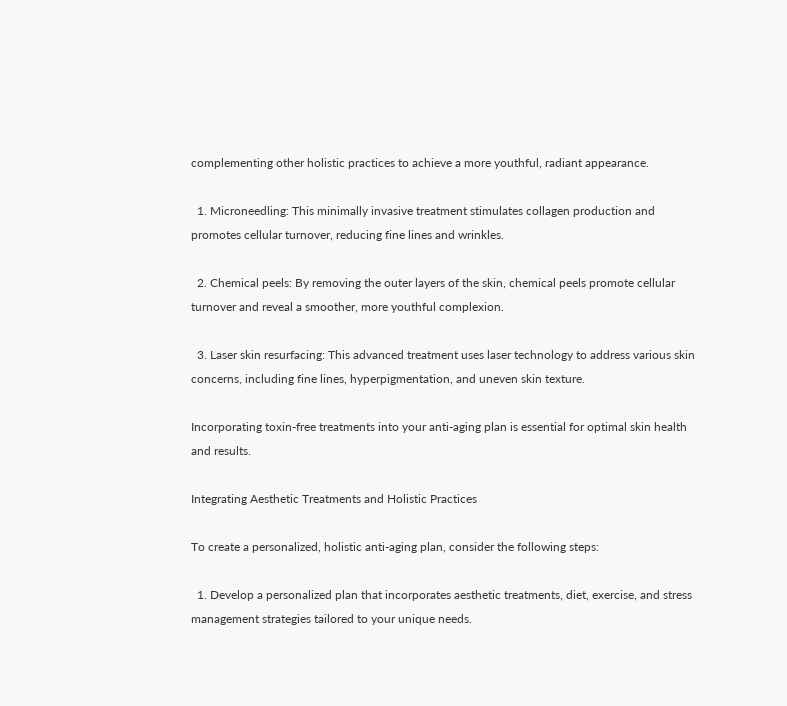complementing other holistic practices to achieve a more youthful, radiant appearance.

  1. Microneedling: This minimally invasive treatment stimulates collagen production and promotes cellular turnover, reducing fine lines and wrinkles.

  2. Chemical peels: By removing the outer layers of the skin, chemical peels promote cellular turnover and reveal a smoother, more youthful complexion.

  3. Laser skin resurfacing: This advanced treatment uses laser technology to address various skin concerns, including fine lines, hyperpigmentation, and uneven skin texture.

Incorporating toxin-free treatments into your anti-aging plan is essential for optimal skin health and results.

Integrating Aesthetic Treatments and Holistic Practices

To create a personalized, holistic anti-aging plan, consider the following steps:

  1. Develop a personalized plan that incorporates aesthetic treatments, diet, exercise, and stress management strategies tailored to your unique needs.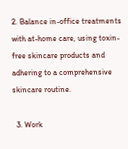2. Balance in-office treatments with at-home care, using toxin-free skincare products and adhering to a comprehensive skincare routine.

  3. Work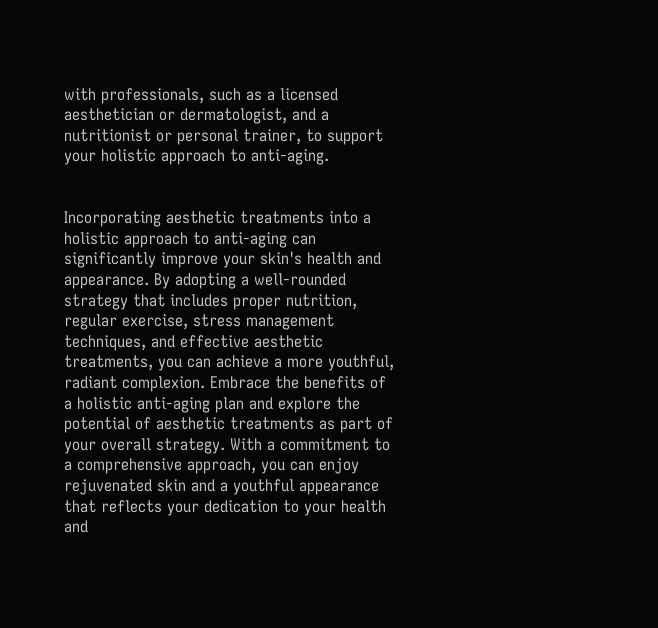with professionals, such as a licensed aesthetician or dermatologist, and a nutritionist or personal trainer, to support your holistic approach to anti-aging.


Incorporating aesthetic treatments into a holistic approach to anti-aging can significantly improve your skin's health and appearance. By adopting a well-rounded strategy that includes proper nutrition, regular exercise, stress management techniques, and effective aesthetic treatments, you can achieve a more youthful, radiant complexion. Embrace the benefits of a holistic anti-aging plan and explore the potential of aesthetic treatments as part of your overall strategy. With a commitment to a comprehensive approach, you can enjoy rejuvenated skin and a youthful appearance that reflects your dedication to your health and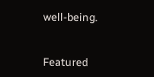well-being.


Featured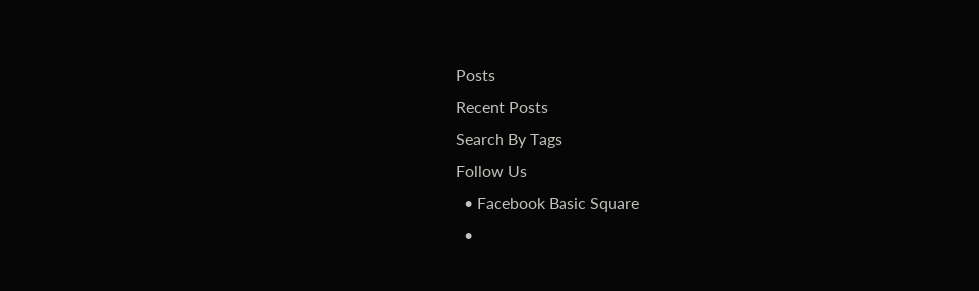Posts
Recent Posts
Search By Tags
Follow Us
  • Facebook Basic Square
  •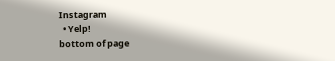Instagram
  • Yelp!
bottom of page